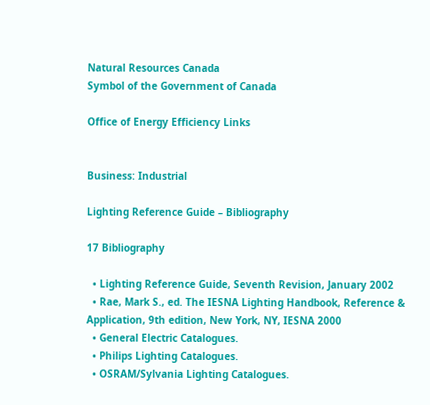Natural Resources Canada
Symbol of the Government of Canada

Office of Energy Efficiency Links


Business: Industrial

Lighting Reference Guide – Bibliography

17 Bibliography

  • Lighting Reference Guide, Seventh Revision, January 2002
  • Rae, Mark S., ed. The IESNA Lighting Handbook, Reference & Application, 9th edition, New York, NY, IESNA 2000
  • General Electric Catalogues.
  • Philips Lighting Catalogues.
  • OSRAM/Sylvania Lighting Catalogues.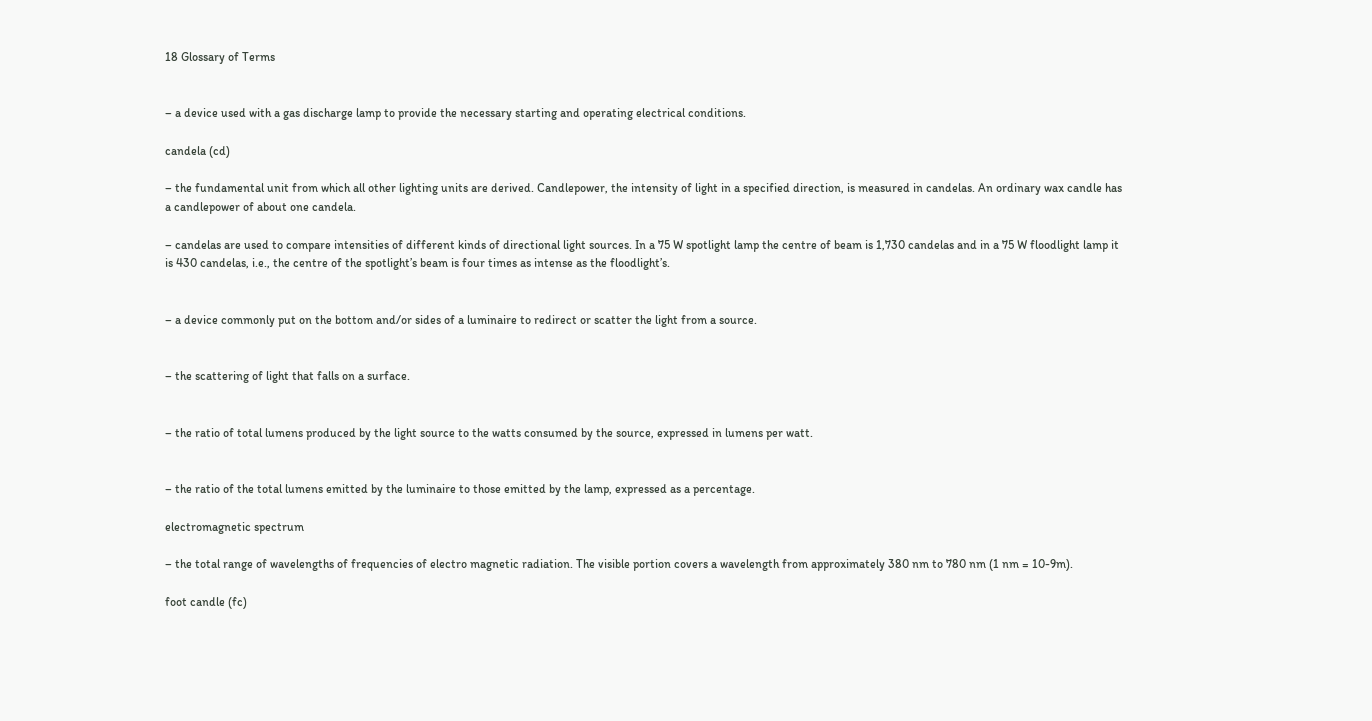18 Glossary of Terms


– a device used with a gas discharge lamp to provide the necessary starting and operating electrical conditions.

candela (cd)

– the fundamental unit from which all other lighting units are derived. Candlepower, the intensity of light in a specified direction, is measured in candelas. An ordinary wax candle has a candlepower of about one candela.

– candelas are used to compare intensities of different kinds of directional light sources. In a 75 W spotlight lamp the centre of beam is 1,730 candelas and in a 75 W floodlight lamp it is 430 candelas, i.e., the centre of the spotlight’s beam is four times as intense as the floodlight’s.


– a device commonly put on the bottom and/or sides of a luminaire to redirect or scatter the light from a source.


– the scattering of light that falls on a surface.


– the ratio of total lumens produced by the light source to the watts consumed by the source, expressed in lumens per watt.


– the ratio of the total lumens emitted by the luminaire to those emitted by the lamp, expressed as a percentage.

electromagnetic spectrum

– the total range of wavelengths of frequencies of electro magnetic radiation. The visible portion covers a wavelength from approximately 380 nm to 780 nm (1 nm = 10-9m).

foot candle (fc)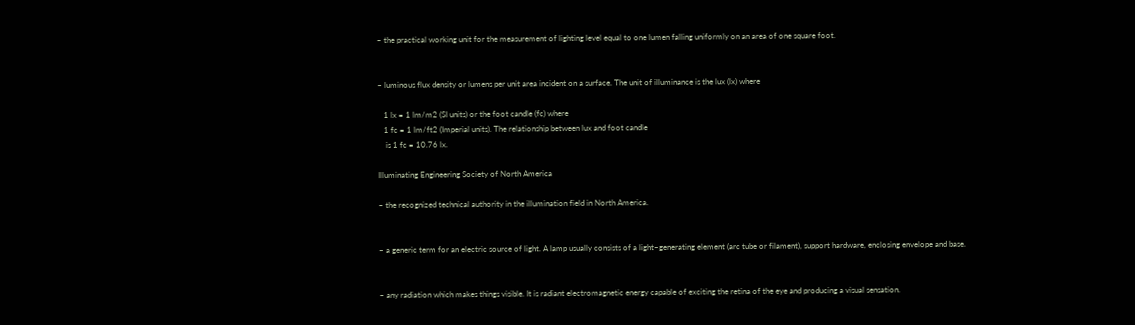– the practical working unit for the measurement of lighting level equal to one lumen falling uniformly on an area of one square foot.


– luminous flux density or lumens per unit area incident on a surface. The unit of illuminance is the lux (lx) where

   1 lx = 1 lm/m2 (SI units) or the foot candle (fc) where
   1 fc = 1 lm/ft2 (Imperial units). The relationship between lux and foot candle
    is 1 fc = 10.76 lx.

Illuminating Engineering Society of North America

– the recognized technical authority in the illumination field in North America.


– a generic term for an electric source of light. A lamp usually consists of a light–generating element (arc tube or filament), support hardware, enclosing envelope and base.


– any radiation which makes things visible. It is radiant electromagnetic energy capable of exciting the retina of the eye and producing a visual sensation.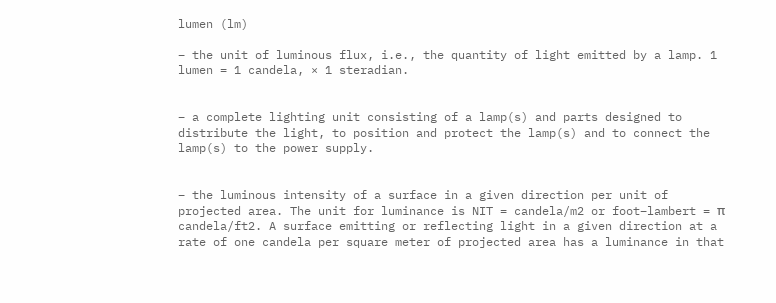lumen (lm)

– the unit of luminous flux, i.e., the quantity of light emitted by a lamp. 1 lumen = 1 candela, × 1 steradian.


– a complete lighting unit consisting of a lamp(s) and parts designed to distribute the light, to position and protect the lamp(s) and to connect the lamp(s) to the power supply.


– the luminous intensity of a surface in a given direction per unit of projected area. The unit for luminance is NIT = candela/m2 or foot–lambert = π candela/ft2. A surface emitting or reflecting light in a given direction at a rate of one candela per square meter of projected area has a luminance in that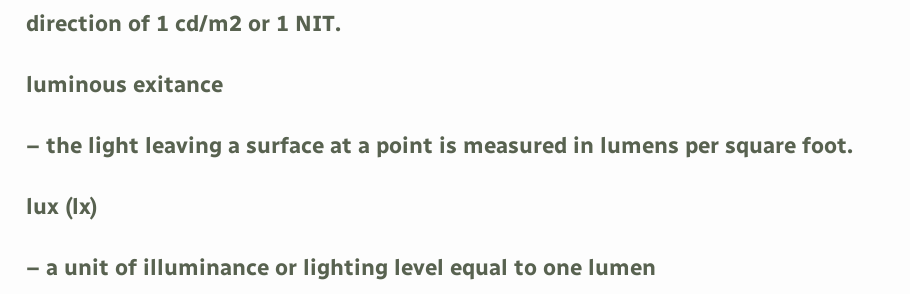direction of 1 cd/m2 or 1 NIT.

luminous exitance

– the light leaving a surface at a point is measured in lumens per square foot.

lux (lx)

– a unit of illuminance or lighting level equal to one lumen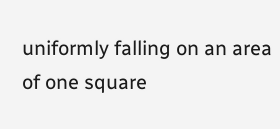uniformly falling on an area of one square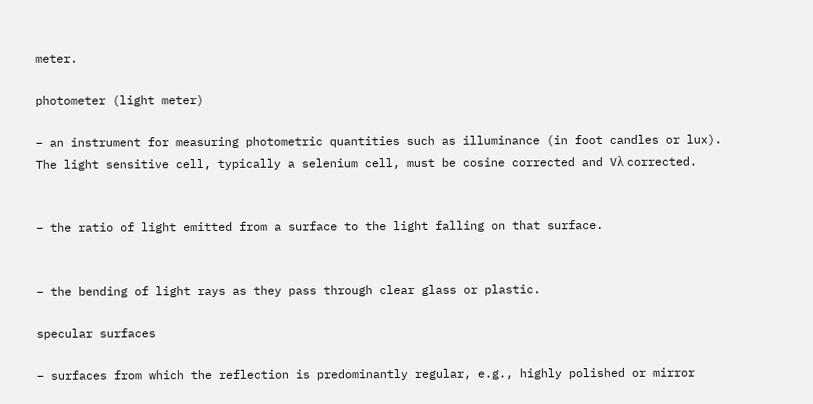meter.

photometer (light meter)

– an instrument for measuring photometric quantities such as illuminance (in foot candles or lux). The light sensitive cell, typically a selenium cell, must be cosine corrected and Vλ corrected.


– the ratio of light emitted from a surface to the light falling on that surface.


– the bending of light rays as they pass through clear glass or plastic.

specular surfaces

– surfaces from which the reflection is predominantly regular, e.g., highly polished or mirror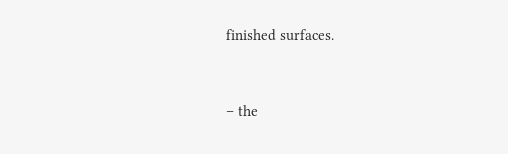finished surfaces.


– the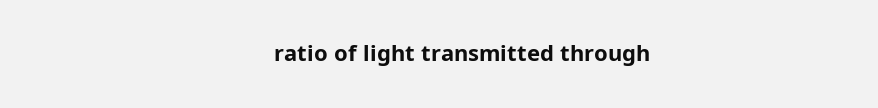ratio of light transmitted through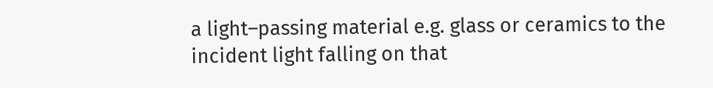a light–passing material e.g. glass or ceramics to the incident light falling on that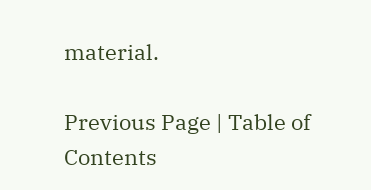material.

Previous Page | Table of Contents